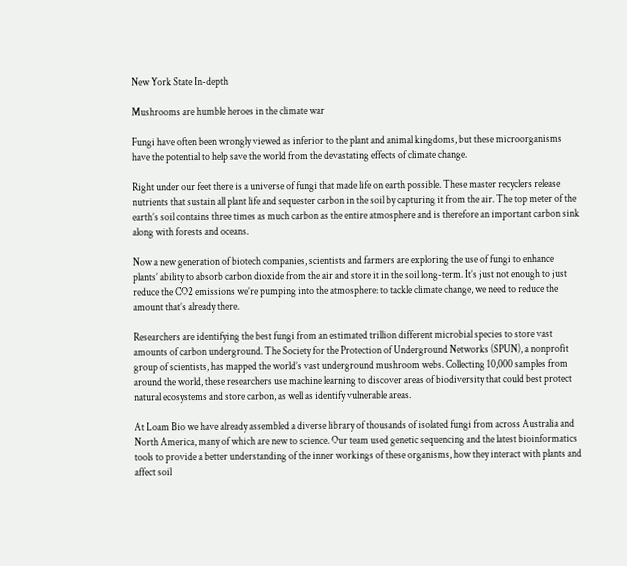New York State In-depth

Mushrooms are humble heroes in the climate war

Fungi have often been wrongly viewed as inferior to the plant and animal kingdoms, but these microorganisms have the potential to help save the world from the devastating effects of climate change.

Right under our feet there is a universe of fungi that made life on earth possible. These master recyclers release nutrients that sustain all plant life and sequester carbon in the soil by capturing it from the air. The top meter of the earth’s soil contains three times as much carbon as the entire atmosphere and is therefore an important carbon sink along with forests and oceans.

Now a new generation of biotech companies, scientists and farmers are exploring the use of fungi to enhance plants’ ability to absorb carbon dioxide from the air and store it in the soil long-term. It’s just not enough to just reduce the CO2 emissions we’re pumping into the atmosphere: to tackle climate change, we need to reduce the amount that’s already there.

Researchers are identifying the best fungi from an estimated trillion different microbial species to store vast amounts of carbon underground. The Society for the Protection of Underground Networks (SPUN), a nonprofit group of scientists, has mapped the world’s vast underground mushroom webs. Collecting 10,000 samples from around the world, these researchers use machine learning to discover areas of biodiversity that could best protect natural ecosystems and store carbon, as well as identify vulnerable areas.

At Loam Bio we have already assembled a diverse library of thousands of isolated fungi from across Australia and North America, many of which are new to science. Our team used genetic sequencing and the latest bioinformatics tools to provide a better understanding of the inner workings of these organisms, how they interact with plants and affect soil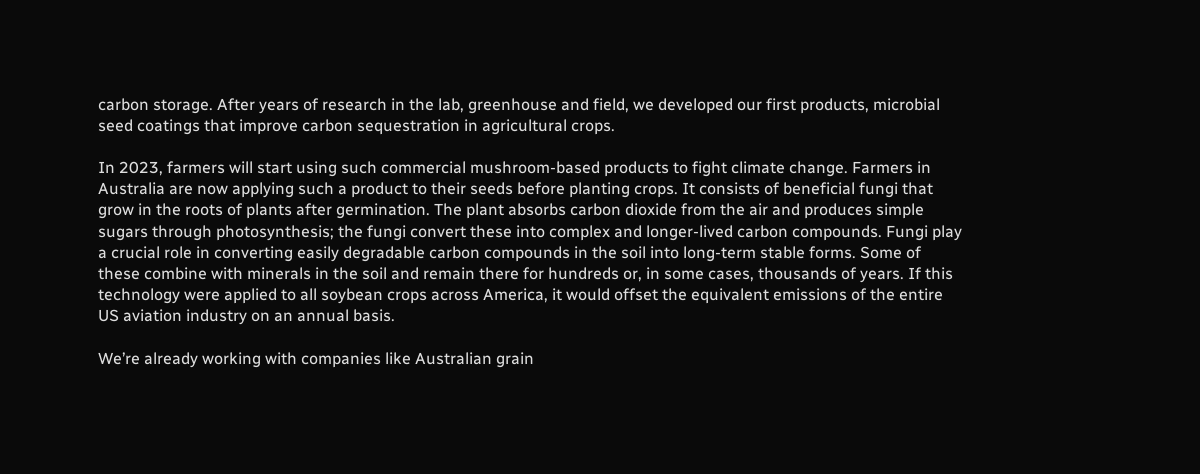carbon storage. After years of research in the lab, greenhouse and field, we developed our first products, microbial seed coatings that improve carbon sequestration in agricultural crops.

In 2023, farmers will start using such commercial mushroom-based products to fight climate change. Farmers in Australia are now applying such a product to their seeds before planting crops. It consists of beneficial fungi that grow in the roots of plants after germination. The plant absorbs carbon dioxide from the air and produces simple sugars through photosynthesis; the fungi convert these into complex and longer-lived carbon compounds. Fungi play a crucial role in converting easily degradable carbon compounds in the soil into long-term stable forms. Some of these combine with minerals in the soil and remain there for hundreds or, in some cases, thousands of years. If this technology were applied to all soybean crops across America, it would offset the equivalent emissions of the entire US aviation industry on an annual basis.

We’re already working with companies like Australian grain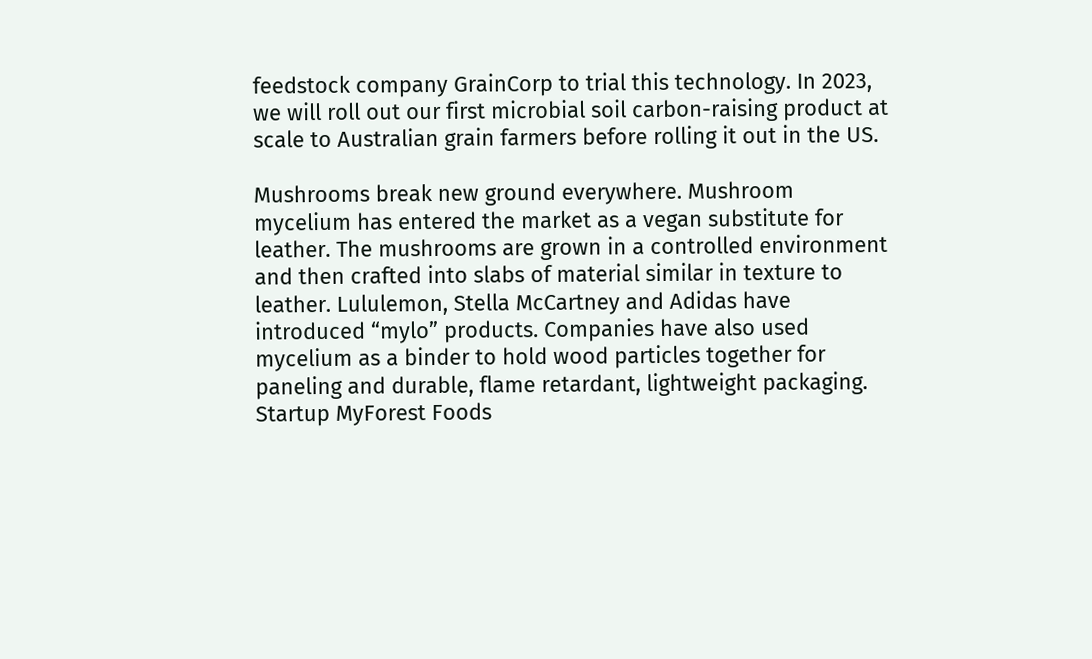feedstock company GrainCorp to trial this technology. In 2023, we will roll out our first microbial soil carbon-raising product at scale to Australian grain farmers before rolling it out in the US.

Mushrooms break new ground everywhere. Mushroom mycelium has entered the market as a vegan substitute for leather. The mushrooms are grown in a controlled environment and then crafted into slabs of material similar in texture to leather. Lululemon, Stella McCartney and Adidas have introduced “mylo” products. Companies have also used mycelium as a binder to hold wood particles together for paneling and durable, flame retardant, lightweight packaging. Startup MyForest Foods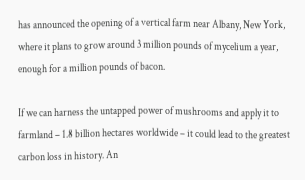has announced the opening of a vertical farm near Albany, New York, where it plans to grow around 3 million pounds of mycelium a year, enough for a million pounds of bacon.

If we can harness the untapped power of mushrooms and apply it to farmland – 1.8 billion hectares worldwide – it could lead to the greatest carbon loss in history. An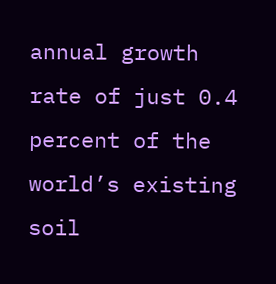annual growth rate of just 0.4 percent of the world’s existing soil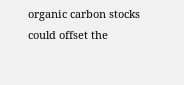organic carbon stocks could offset the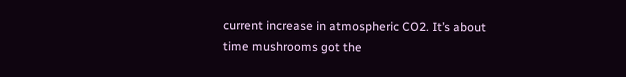current increase in atmospheric CO2. It’s about time mushrooms got the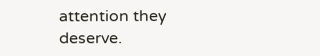attention they deserve.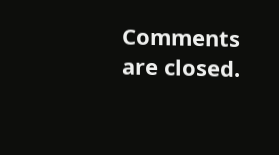Comments are closed.